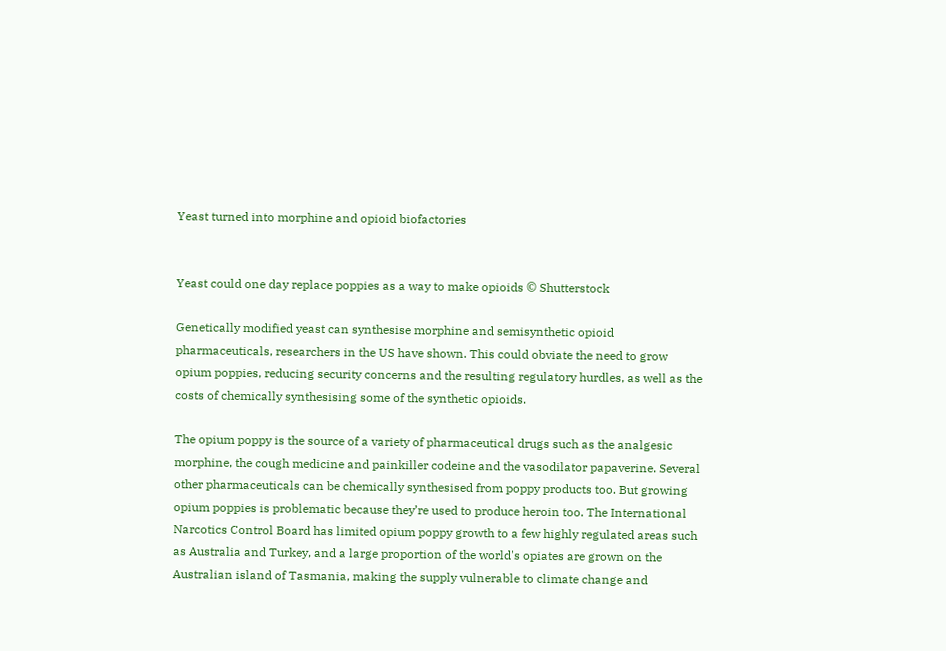Yeast turned into morphine and opioid biofactories


Yeast could one day replace poppies as a way to make opioids © Shutterstock

Genetically modified yeast can synthesise morphine and semisynthetic opioid pharmaceuticals, researchers in the US have shown. This could obviate the need to grow opium poppies, reducing security concerns and the resulting regulatory hurdles, as well as the costs of chemically synthesising some of the synthetic opioids.

The opium poppy is the source of a variety of pharmaceutical drugs such as the analgesic morphine, the cough medicine and painkiller codeine and the vasodilator papaverine. Several other pharmaceuticals can be chemically synthesised from poppy products too. But growing opium poppies is problematic because they’re used to produce heroin too. The International Narcotics Control Board has limited opium poppy growth to a few highly regulated areas such as Australia and Turkey, and a large proportion of the world's opiates are grown on the Australian island of Tasmania, making the supply vulnerable to climate change and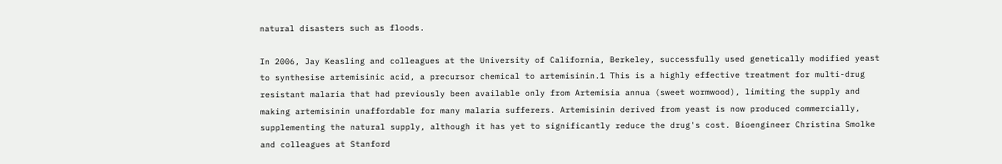natural disasters such as floods.

In 2006, Jay Keasling and colleagues at the University of California, Berkeley, successfully used genetically modified yeast to synthesise artemisinic acid, a precursor chemical to artemisinin.1 This is a highly effective treatment for multi-drug resistant malaria that had previously been available only from Artemisia annua (sweet wormwood), limiting the supply and making artemisinin unaffordable for many malaria sufferers. Artemisinin derived from yeast is now produced commercially, supplementing the natural supply, although it has yet to significantly reduce the drug's cost. Bioengineer Christina Smolke and colleagues at Stanford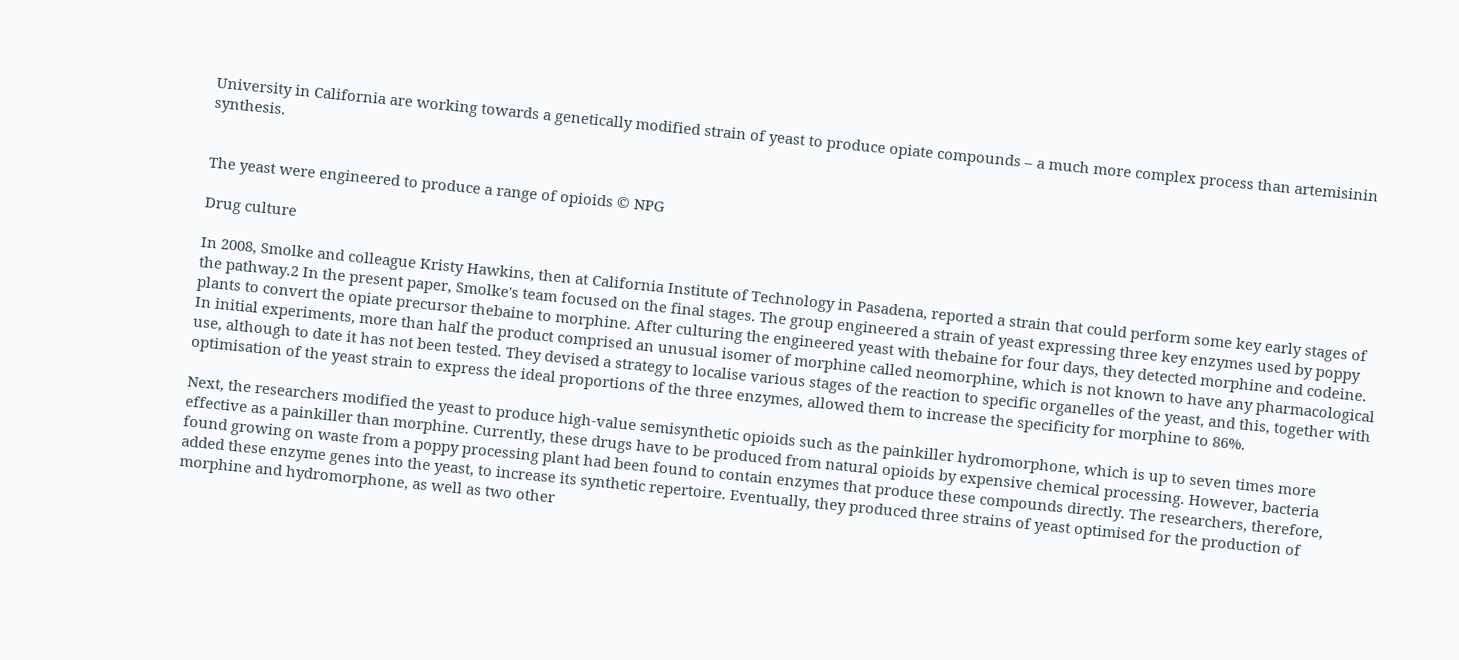University in California are working towards a genetically modified strain of yeast to produce opiate compounds – a much more complex process than artemisinin synthesis.


The yeast were engineered to produce a range of opioids © NPG

Drug culture

In 2008, Smolke and colleague Kristy Hawkins, then at California Institute of Technology in Pasadena, reported a strain that could perform some key early stages of the pathway.2 In the present paper, Smolke's team focused on the final stages. The group engineered a strain of yeast expressing three key enzymes used by poppy plants to convert the opiate precursor thebaine to morphine. After culturing the engineered yeast with thebaine for four days, they detected morphine and codeine. In initial experiments, more than half the product comprised an unusual isomer of morphine called neomorphine, which is not known to have any pharmacological use, although to date it has not been tested. They devised a strategy to localise various stages of the reaction to specific organelles of the yeast, and this, together with optimisation of the yeast strain to express the ideal proportions of the three enzymes, allowed them to increase the specificity for morphine to 86%.

Next, the researchers modified the yeast to produce high-value semisynthetic opioids such as the painkiller hydromorphone, which is up to seven times more effective as a painkiller than morphine. Currently, these drugs have to be produced from natural opioids by expensive chemical processing. However, bacteria found growing on waste from a poppy processing plant had been found to contain enzymes that produce these compounds directly. The researchers, therefore, added these enzyme genes into the yeast, to increase its synthetic repertoire. Eventually, they produced three strains of yeast optimised for the production of morphine and hydromorphone, as well as two other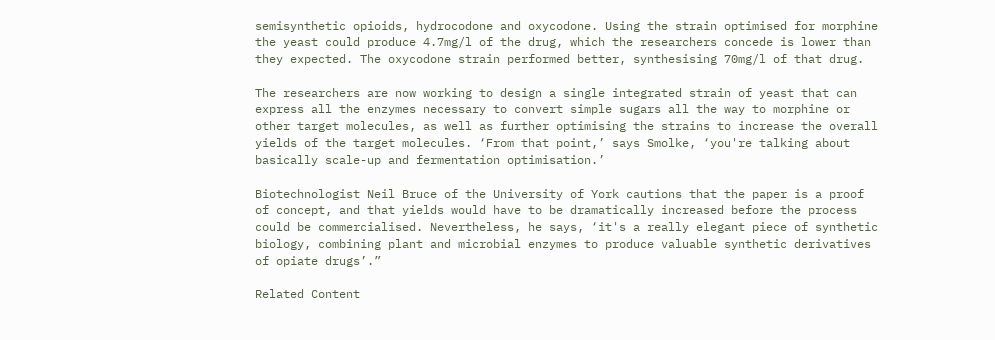semisynthetic opioids, hydrocodone and oxycodone. Using the strain optimised for morphine the yeast could produce 4.7mg/l of the drug, which the researchers concede is lower than they expected. The oxycodone strain performed better, synthesising 70mg/l of that drug.

The researchers are now working to design a single integrated strain of yeast that can express all the enzymes necessary to convert simple sugars all the way to morphine or other target molecules, as well as further optimising the strains to increase the overall yields of the target molecules. ‘From that point,’ says Smolke, ‘you're talking about basically scale-up and fermentation optimisation.’

Biotechnologist Neil Bruce of the University of York cautions that the paper is a proof of concept, and that yields would have to be dramatically increased before the process could be commercialised. Nevertheless, he says, ‘it's a really elegant piece of synthetic biology, combining plant and microbial enzymes to produce valuable synthetic derivatives of opiate drugs’.”

Related Content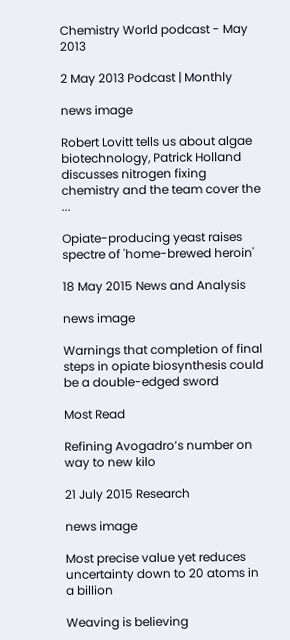Chemistry World podcast - May 2013

2 May 2013 Podcast | Monthly

news image

Robert Lovitt tells us about algae biotechnology, Patrick Holland discusses nitrogen fixing chemistry and the team cover the ...

Opiate-producing yeast raises spectre of 'home-brewed heroin'

18 May 2015 News and Analysis

news image

Warnings that completion of final steps in opiate biosynthesis could be a double-edged sword

Most Read

Refining Avogadro’s number on way to new kilo

21 July 2015 Research

news image

Most precise value yet reduces uncertainty down to 20 atoms in a billion

Weaving is believing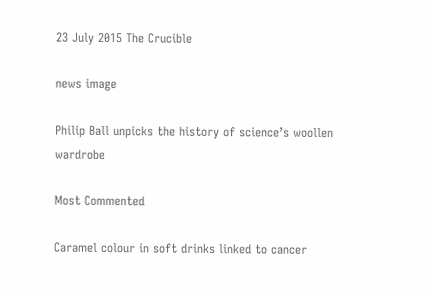23 July 2015 The Crucible

news image

Philip Ball unpicks the history of science’s woollen wardrobe

Most Commented

Caramel colour in soft drinks linked to cancer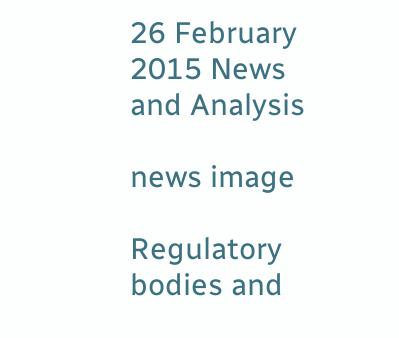26 February 2015 News and Analysis

news image

Regulatory bodies and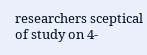researchers sceptical of study on 4-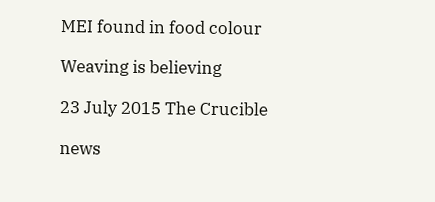MEI found in food colour

Weaving is believing

23 July 2015 The Crucible

news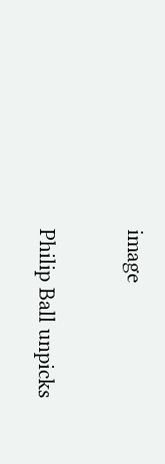image

Philip Ball unpicks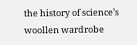the history of science’s woollen wardrobe